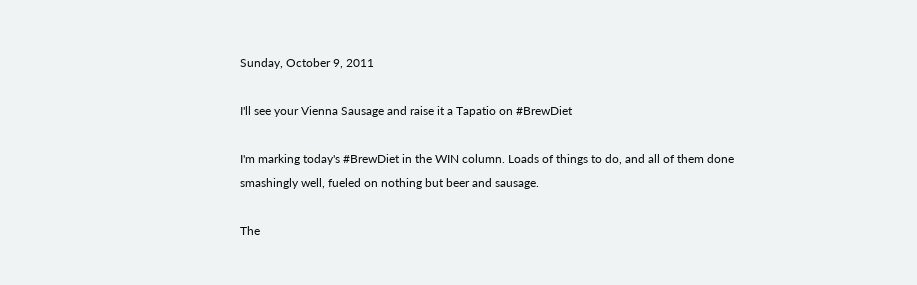Sunday, October 9, 2011

I'll see your Vienna Sausage and raise it a Tapatio on #BrewDiet

I'm marking today's #BrewDiet in the WIN column. Loads of things to do, and all of them done smashingly well, fueled on nothing but beer and sausage.

The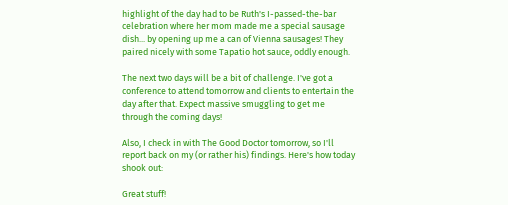highlight of the day had to be Ruth's I-passed-the-bar celebration where her mom made me a special sausage dish... by opening up me a can of Vienna sausages! They paired nicely with some Tapatio hot sauce, oddly enough.

The next two days will be a bit of challenge. I've got a conference to attend tomorrow and clients to entertain the day after that. Expect massive smuggling to get me through the coming days!

Also, I check in with The Good Doctor tomorrow, so I'll report back on my (or rather his) findings. Here's how today shook out:

Great stuff!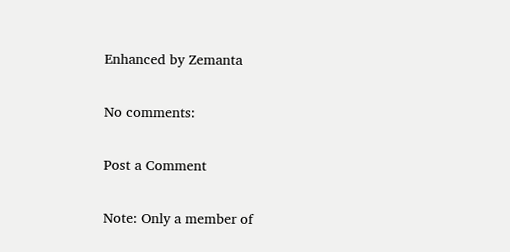Enhanced by Zemanta

No comments:

Post a Comment

Note: Only a member of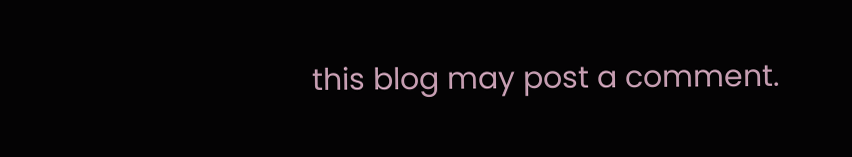this blog may post a comment.